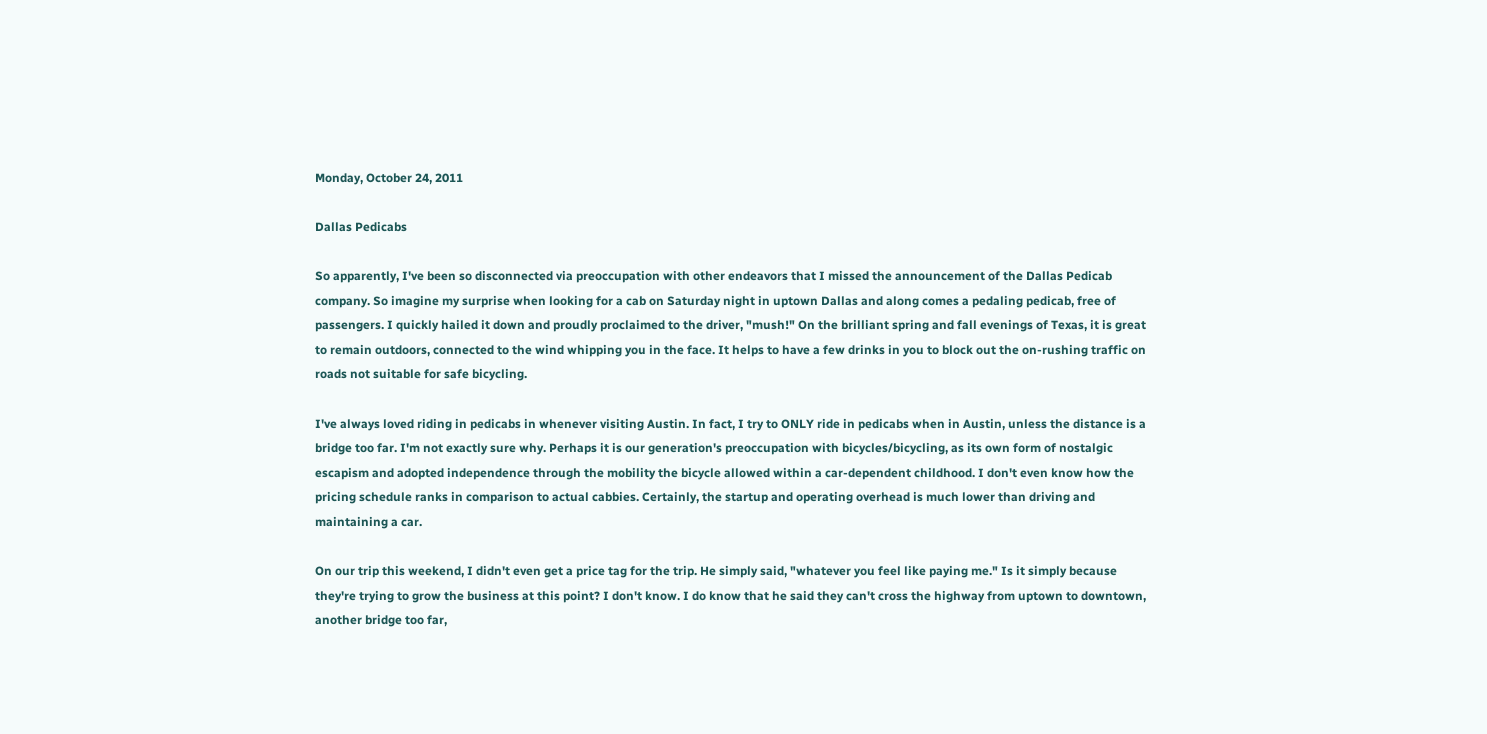Monday, October 24, 2011

Dallas Pedicabs

So apparently, I've been so disconnected via preoccupation with other endeavors that I missed the announcement of the Dallas Pedicab company. So imagine my surprise when looking for a cab on Saturday night in uptown Dallas and along comes a pedaling pedicab, free of passengers. I quickly hailed it down and proudly proclaimed to the driver, "mush!" On the brilliant spring and fall evenings of Texas, it is great to remain outdoors, connected to the wind whipping you in the face. It helps to have a few drinks in you to block out the on-rushing traffic on roads not suitable for safe bicycling.

I've always loved riding in pedicabs in whenever visiting Austin. In fact, I try to ONLY ride in pedicabs when in Austin, unless the distance is a bridge too far. I'm not exactly sure why. Perhaps it is our generation's preoccupation with bicycles/bicycling, as its own form of nostalgic escapism and adopted independence through the mobility the bicycle allowed within a car-dependent childhood. I don't even know how the pricing schedule ranks in comparison to actual cabbies. Certainly, the startup and operating overhead is much lower than driving and maintaining a car.

On our trip this weekend, I didn't even get a price tag for the trip. He simply said, "whatever you feel like paying me." Is it simply because they're trying to grow the business at this point? I don't know. I do know that he said they can't cross the highway from uptown to downtown, another bridge too far,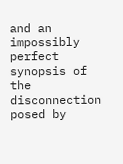and an impossibly perfect synopsis of the disconnection posed by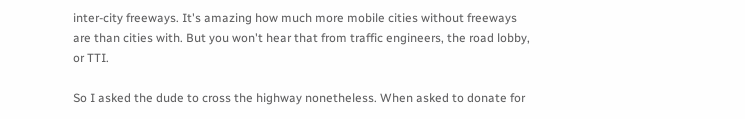inter-city freeways. It's amazing how much more mobile cities without freeways are than cities with. But you won't hear that from traffic engineers, the road lobby, or TTI.

So I asked the dude to cross the highway nonetheless. When asked to donate for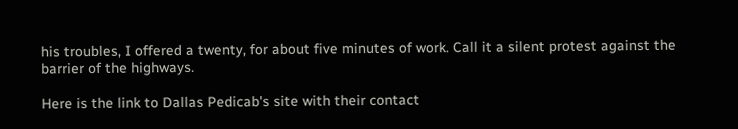his troubles, I offered a twenty, for about five minutes of work. Call it a silent protest against the barrier of the highways.

Here is the link to Dallas Pedicab's site with their contact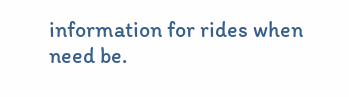information for rides when need be.